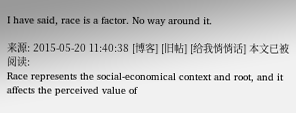I have said, race is a factor. No way around it.

来源: 2015-05-20 11:40:38 [博客] [旧帖] [给我悄悄话] 本文已被阅读:
Race represents the social-economical context and root, and it affects the perceived value of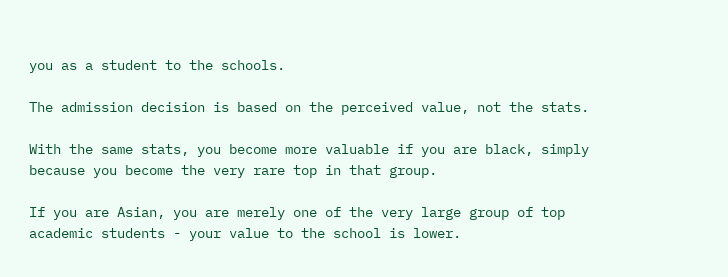you as a student to the schools.

The admission decision is based on the perceived value, not the stats.

With the same stats, you become more valuable if you are black, simply because you become the very rare top in that group.

If you are Asian, you are merely one of the very large group of top academic students - your value to the school is lower.